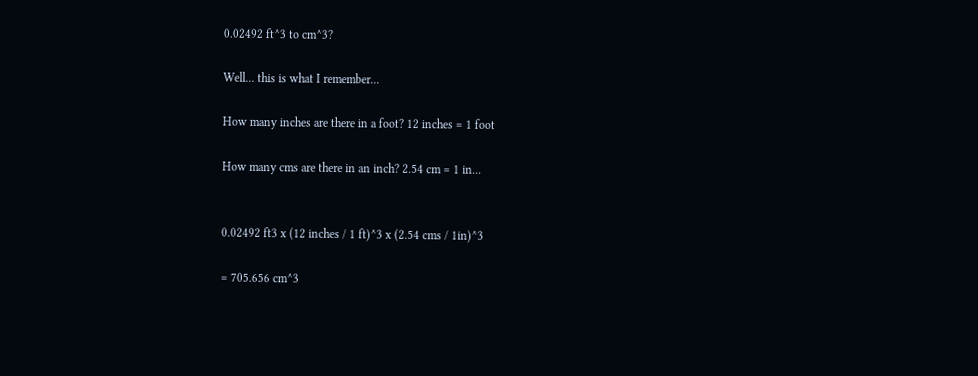0.02492 ft^3 to cm^3?

Well... this is what I remember...

How many inches are there in a foot? 12 inches = 1 foot

How many cms are there in an inch? 2.54 cm = 1 in...


0.02492 ft3 x (12 inches / 1 ft)^3 x (2.54 cms / 1in)^3

= 705.656 cm^3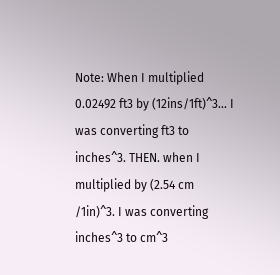Note: When I multiplied 0.02492 ft3 by (12ins/1ft)^3... I was converting ft3 to inches^3. THEN. when I multiplied by (2.54 cm /1in)^3. I was converting inches^3 to cm^3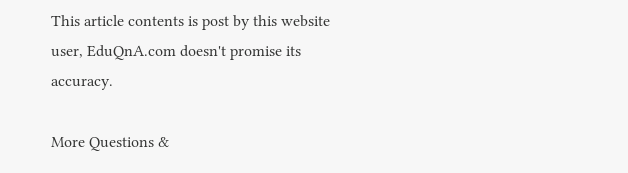This article contents is post by this website user, EduQnA.com doesn't promise its accuracy.

More Questions &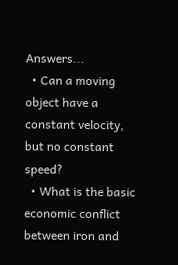Answers...
  • Can a moving object have a constant velocity, but no constant speed?
  • What is the basic economic conflict between iron and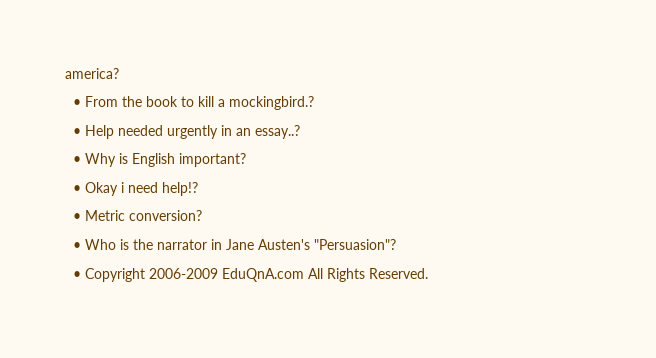america?
  • From the book to kill a mockingbird.?
  • Help needed urgently in an essay..?
  • Why is English important?
  • Okay i need help!?
  • Metric conversion?
  • Who is the narrator in Jane Austen's "Persuasion"?
  • Copyright 2006-2009 EduQnA.com All Rights Reserved.